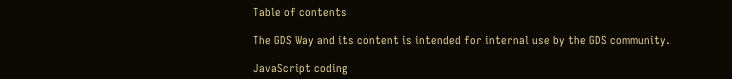Table of contents

The GDS Way and its content is intended for internal use by the GDS community.

JavaScript coding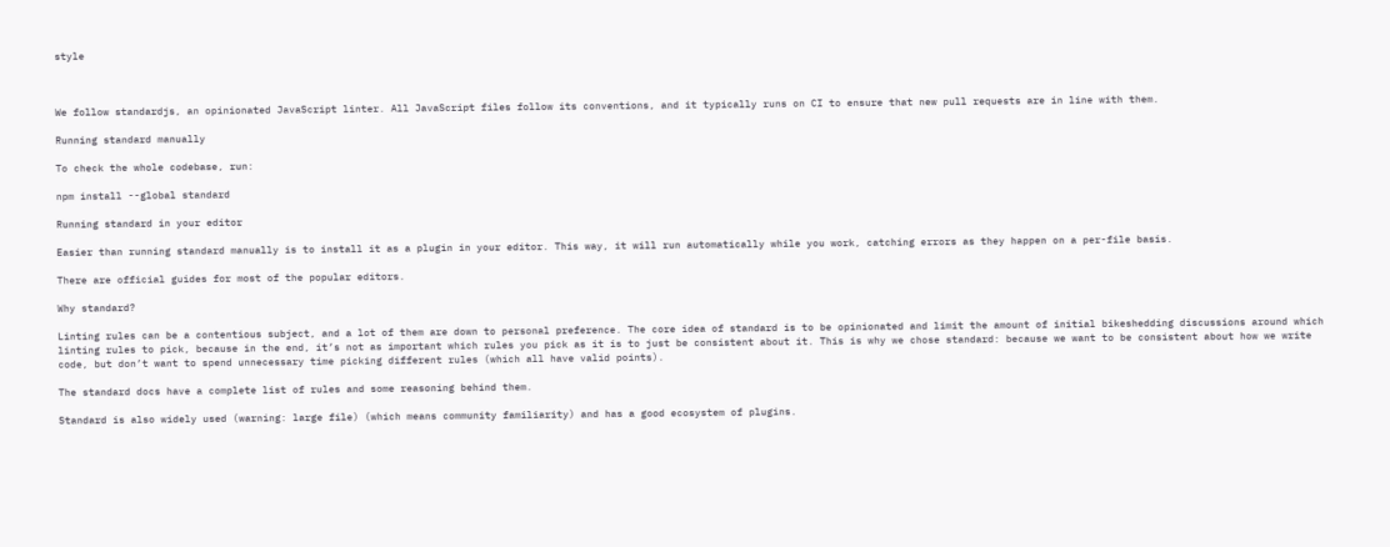style



We follow standardjs, an opinionated JavaScript linter. All JavaScript files follow its conventions, and it typically runs on CI to ensure that new pull requests are in line with them.

Running standard manually

To check the whole codebase, run:

npm install --global standard

Running standard in your editor

Easier than running standard manually is to install it as a plugin in your editor. This way, it will run automatically while you work, catching errors as they happen on a per-file basis.

There are official guides for most of the popular editors.

Why standard?

Linting rules can be a contentious subject, and a lot of them are down to personal preference. The core idea of standard is to be opinionated and limit the amount of initial bikeshedding discussions around which linting rules to pick, because in the end, it’s not as important which rules you pick as it is to just be consistent about it. This is why we chose standard: because we want to be consistent about how we write code, but don’t want to spend unnecessary time picking different rules (which all have valid points).

The standard docs have a complete list of rules and some reasoning behind them.

Standard is also widely used (warning: large file) (which means community familiarity) and has a good ecosystem of plugins.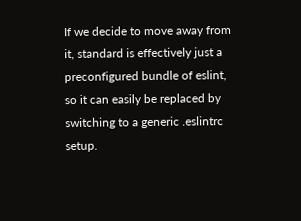If we decide to move away from it, standard is effectively just a preconfigured bundle of eslint, so it can easily be replaced by switching to a generic .eslintrc setup.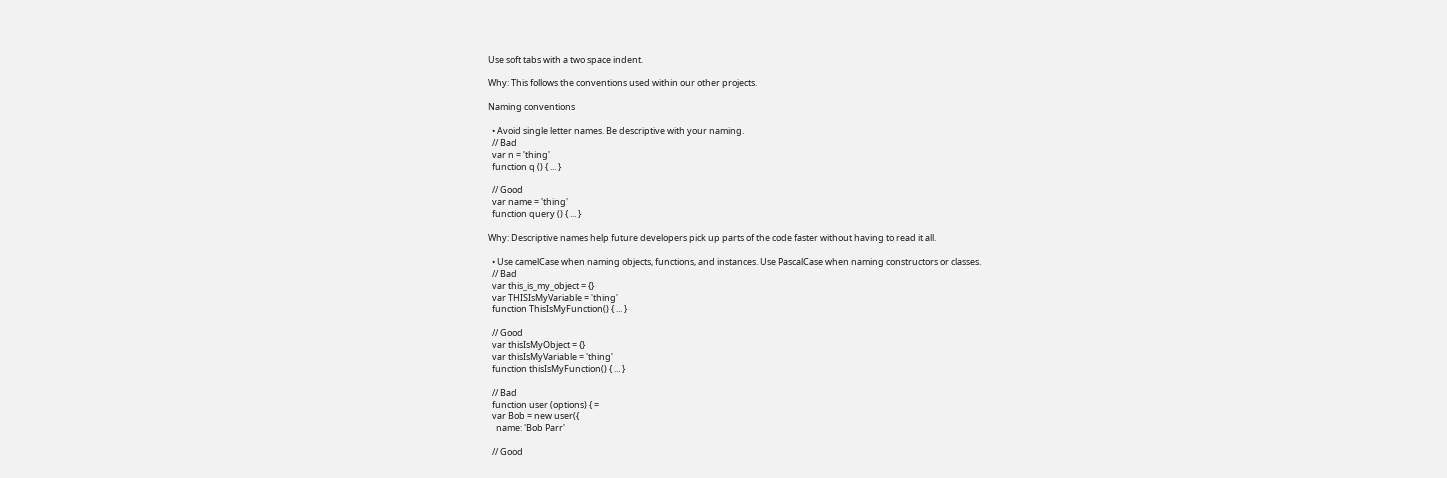Use soft tabs with a two space indent.

Why: This follows the conventions used within our other projects.

Naming conventions

  • Avoid single letter names. Be descriptive with your naming.
  // Bad
  var n = 'thing'
  function q () { ... }

  // Good
  var name = 'thing'
  function query () { ... }

Why: Descriptive names help future developers pick up parts of the code faster without having to read it all.

  • Use camelCase when naming objects, functions, and instances. Use PascalCase when naming constructors or classes.
  // Bad
  var this_is_my_object = {}
  var THISIsMyVariable = 'thing'
  function ThisIsMyFunction() { ... }

  // Good
  var thisIsMyObject = {}
  var thisIsMyVariable = 'thing'
  function thisIsMyFunction() { ... }

  // Bad
  function user (options) { =
  var Bob = new user({
    name: 'Bob Parr'

  // Good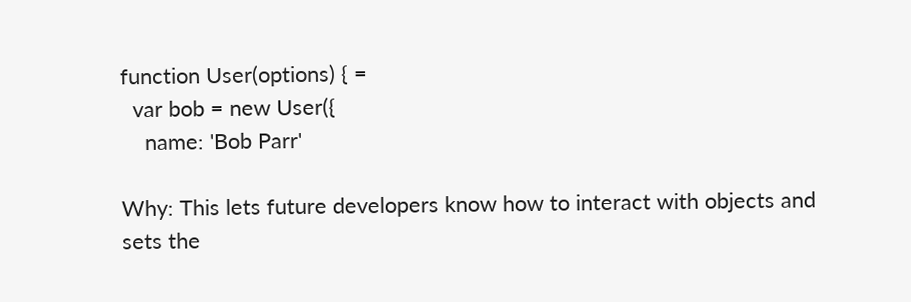function User(options) { =
  var bob = new User({
    name: 'Bob Parr'

Why: This lets future developers know how to interact with objects and sets the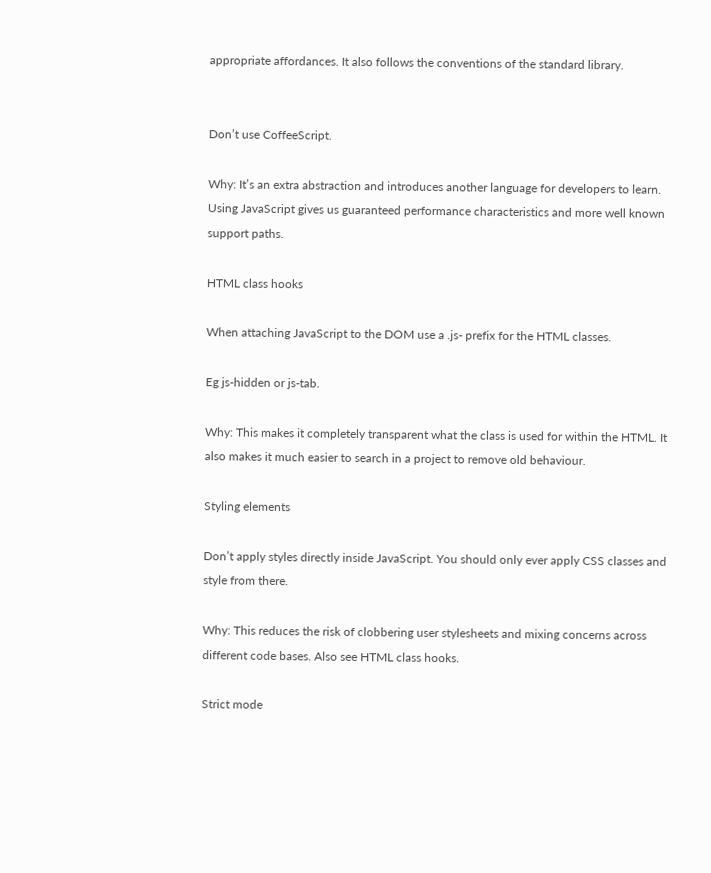appropriate affordances. It also follows the conventions of the standard library.


Don’t use CoffeeScript.

Why: It’s an extra abstraction and introduces another language for developers to learn. Using JavaScript gives us guaranteed performance characteristics and more well known support paths.

HTML class hooks

When attaching JavaScript to the DOM use a .js- prefix for the HTML classes.

Eg js-hidden or js-tab.

Why: This makes it completely transparent what the class is used for within the HTML. It also makes it much easier to search in a project to remove old behaviour.

Styling elements

Don’t apply styles directly inside JavaScript. You should only ever apply CSS classes and style from there.

Why: This reduces the risk of clobbering user stylesheets and mixing concerns across different code bases. Also see HTML class hooks.

Strict mode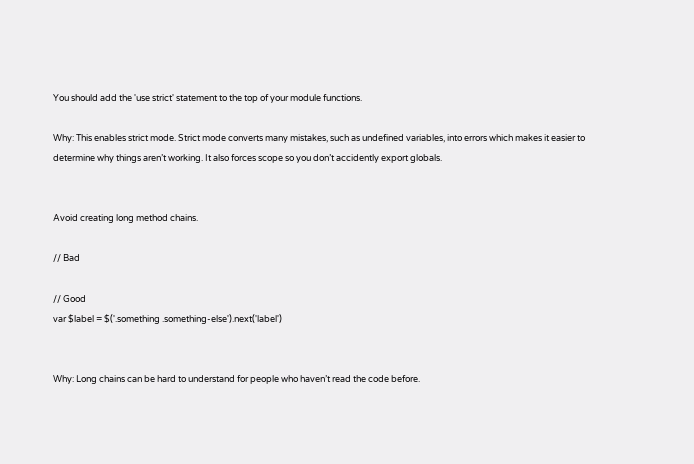You should add the 'use strict' statement to the top of your module functions.

Why: This enables strict mode. Strict mode converts many mistakes, such as undefined variables, into errors which makes it easier to determine why things aren’t working. It also forces scope so you don’t accidently export globals.


Avoid creating long method chains.

// Bad

// Good
var $label = $('.something .something-else').next('label')


Why: Long chains can be hard to understand for people who haven’t read the code before.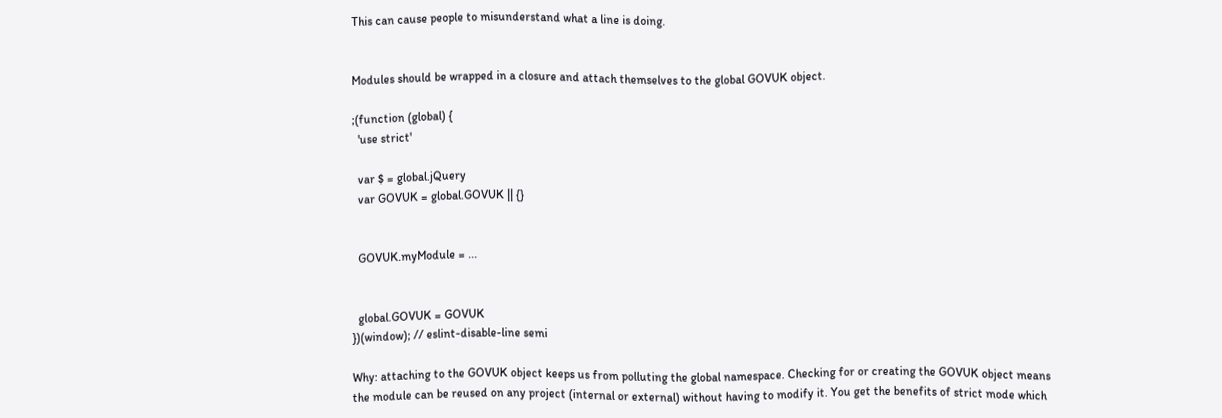This can cause people to misunderstand what a line is doing.


Modules should be wrapped in a closure and attach themselves to the global GOVUK object.

;(function (global) {
  'use strict'

  var $ = global.jQuery
  var GOVUK = global.GOVUK || {}


  GOVUK.myModule = ...


  global.GOVUK = GOVUK
})(window); // eslint-disable-line semi

Why: attaching to the GOVUK object keeps us from polluting the global namespace. Checking for or creating the GOVUK object means the module can be reused on any project (internal or external) without having to modify it. You get the benefits of strict mode which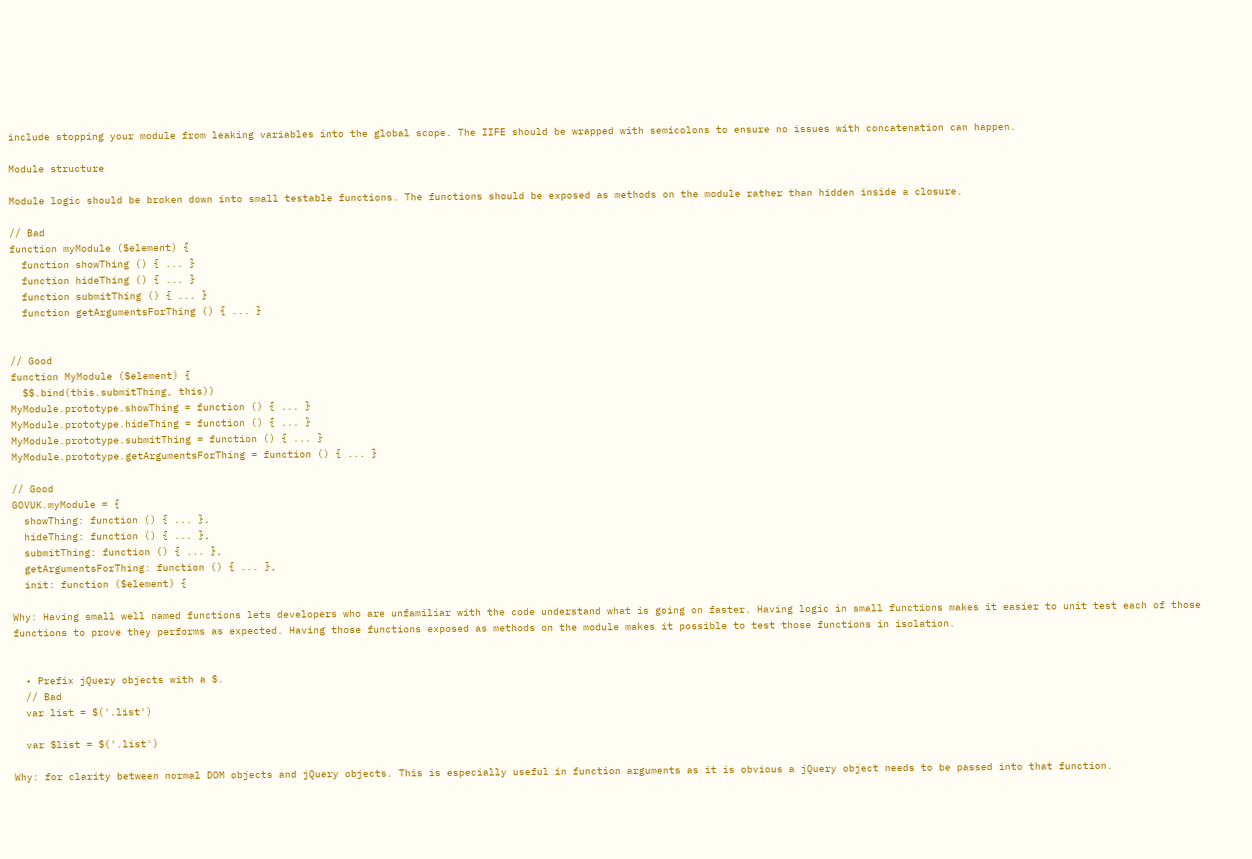include stopping your module from leaking variables into the global scope. The IIFE should be wrapped with semicolons to ensure no issues with concatenation can happen.

Module structure

Module logic should be broken down into small testable functions. The functions should be exposed as methods on the module rather than hidden inside a closure.

// Bad
function myModule ($element) {
  function showThing () { ... }
  function hideThing () { ... }
  function submitThing () { ... }
  function getArgumentsForThing () { ... }


// Good
function MyModule ($element) {
  $$.bind(this.submitThing, this))
MyModule.prototype.showThing = function () { ... }
MyModule.prototype.hideThing = function () { ... }
MyModule.prototype.submitThing = function () { ... }
MyModule.prototype.getArgumentsForThing = function () { ... }

// Good
GOVUK.myModule = {
  showThing: function () { ... },
  hideThing: function () { ... },
  submitThing: function () { ... },
  getArgumentsForThing: function () { ... },
  init: function ($element) {

Why: Having small well named functions lets developers who are unfamiliar with the code understand what is going on faster. Having logic in small functions makes it easier to unit test each of those functions to prove they performs as expected. Having those functions exposed as methods on the module makes it possible to test those functions in isolation.


  • Prefix jQuery objects with a $.
  // Bad
  var list = $('.list')

  var $list = $('.list')

Why: for clarity between normal DOM objects and jQuery objects. This is especially useful in function arguments as it is obvious a jQuery object needs to be passed into that function.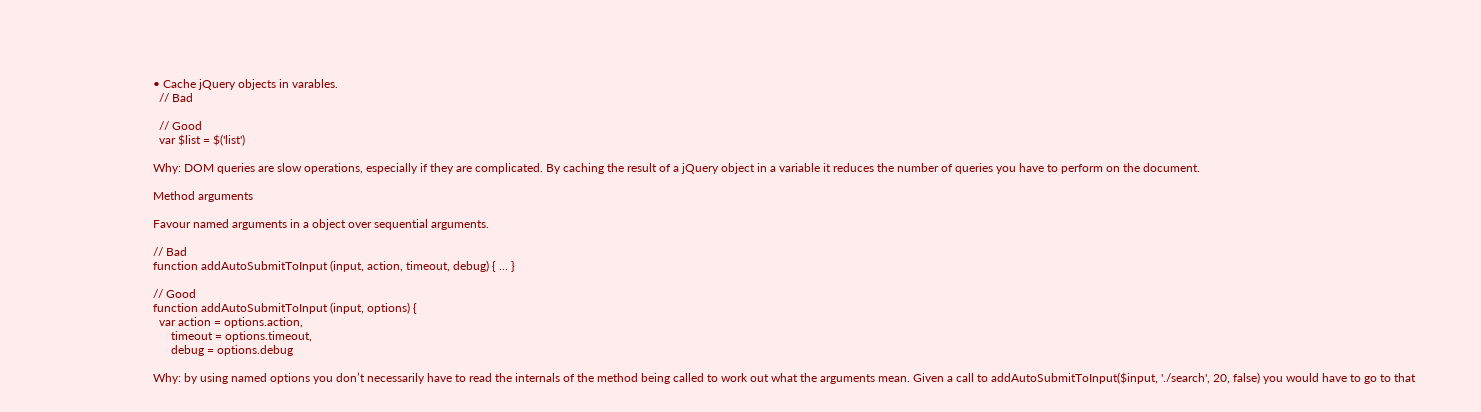• Cache jQuery objects in varables.
  // Bad

  // Good
  var $list = $('list')

Why: DOM queries are slow operations, especially if they are complicated. By caching the result of a jQuery object in a variable it reduces the number of queries you have to perform on the document.

Method arguments

Favour named arguments in a object over sequential arguments.

// Bad
function addAutoSubmitToInput (input, action, timeout, debug) { ... }

// Good
function addAutoSubmitToInput (input, options) {
  var action = options.action,
      timeout = options.timeout,
      debug = options.debug

Why: by using named options you don’t necessarily have to read the internals of the method being called to work out what the arguments mean. Given a call to addAutoSubmitToInput($input, './search', 20, false) you would have to go to that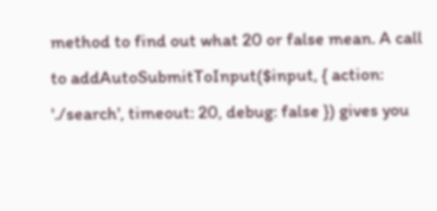method to find out what 20 or false mean. A call to addAutoSubmitToInput($input, { action: './search', timeout: 20, debug: false }) gives you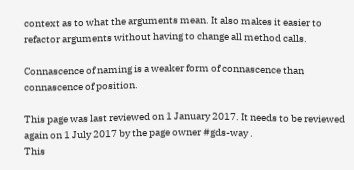context as to what the arguments mean. It also makes it easier to refactor arguments without having to change all method calls.

Connascence of naming is a weaker form of connascence than connascence of position.

This page was last reviewed on 1 January 2017. It needs to be reviewed again on 1 July 2017 by the page owner #gds-way .
This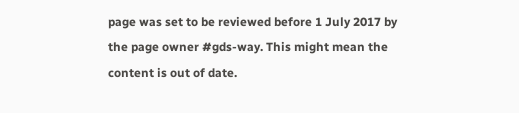page was set to be reviewed before 1 July 2017 by the page owner #gds-way. This might mean the content is out of date.